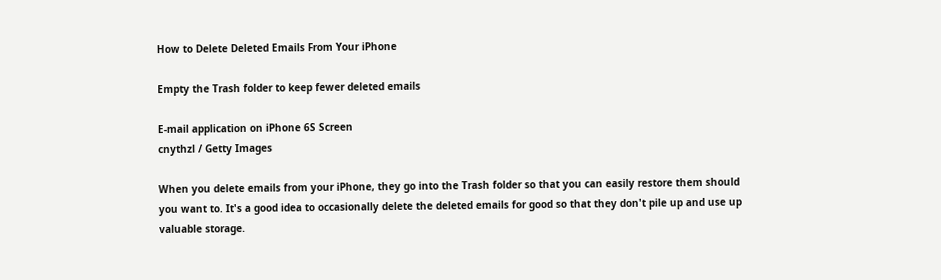How to Delete Deleted Emails From Your iPhone

Empty the Trash folder to keep fewer deleted emails

E-mail application on iPhone 6S Screen
cnythzl / Getty Images

When you delete emails from your iPhone, they go into the Trash folder so that you can easily restore them should you want to. It's a good idea to occasionally delete the deleted emails for good so that they don't pile up and use up valuable storage.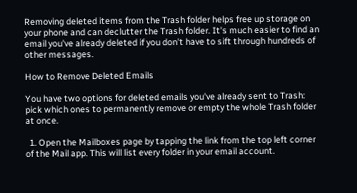Removing deleted items from the Trash folder helps free up storage on your phone and can declutter the Trash folder. It's much easier to find an email you've already deleted if you don't have to sift through hundreds of other messages.

How to Remove Deleted Emails

You have two options for deleted emails you've already sent to Trash: pick which ones to permanently remove or empty the whole Trash folder at once.

  1. Open the Mailboxes page by tapping the link from the top left corner of the Mail app. This will list every folder in your email account.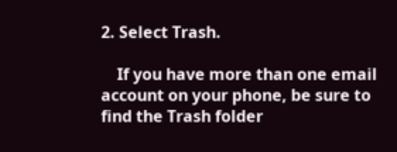2. Select Trash.

    If you have more than one email account on your phone, be sure to find the Trash folder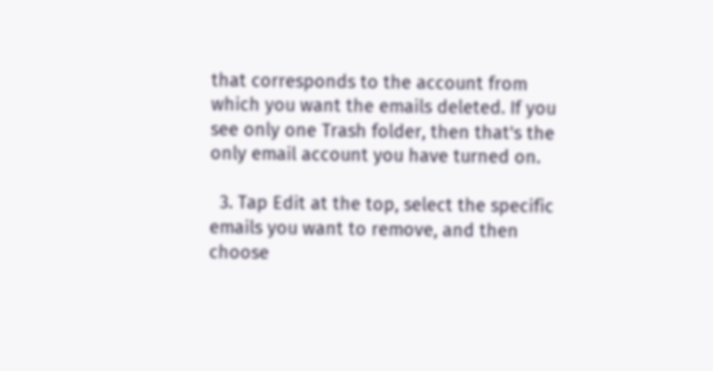that corresponds to the account from which you want the emails deleted. If you see only one Trash folder, then that's the only email account you have turned on.

  3. Tap Edit at the top, select the specific emails you want to remove, and then choose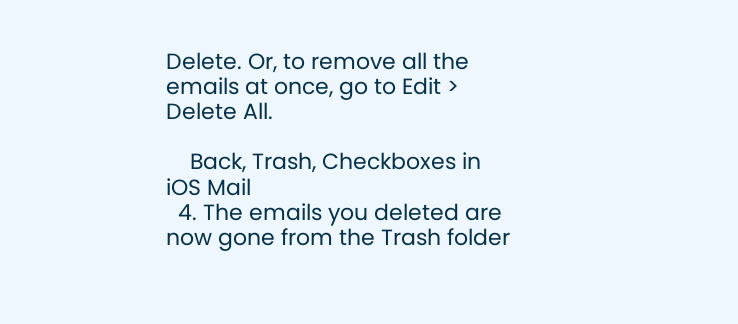Delete. Or, to remove all the emails at once, go to Edit > Delete All.

    Back, Trash, Checkboxes in iOS Mail
  4. The emails you deleted are now gone from the Trash folder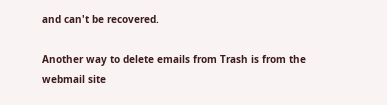and can't be recovered.

Another way to delete emails from Trash is from the webmail site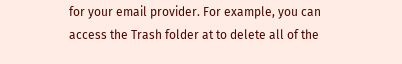for your email provider. For example, you can access the Trash folder at to delete all of the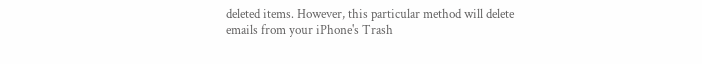deleted items. However, this particular method will delete emails from your iPhone's Trash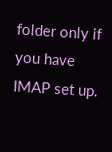folder only if you have IMAP set up.